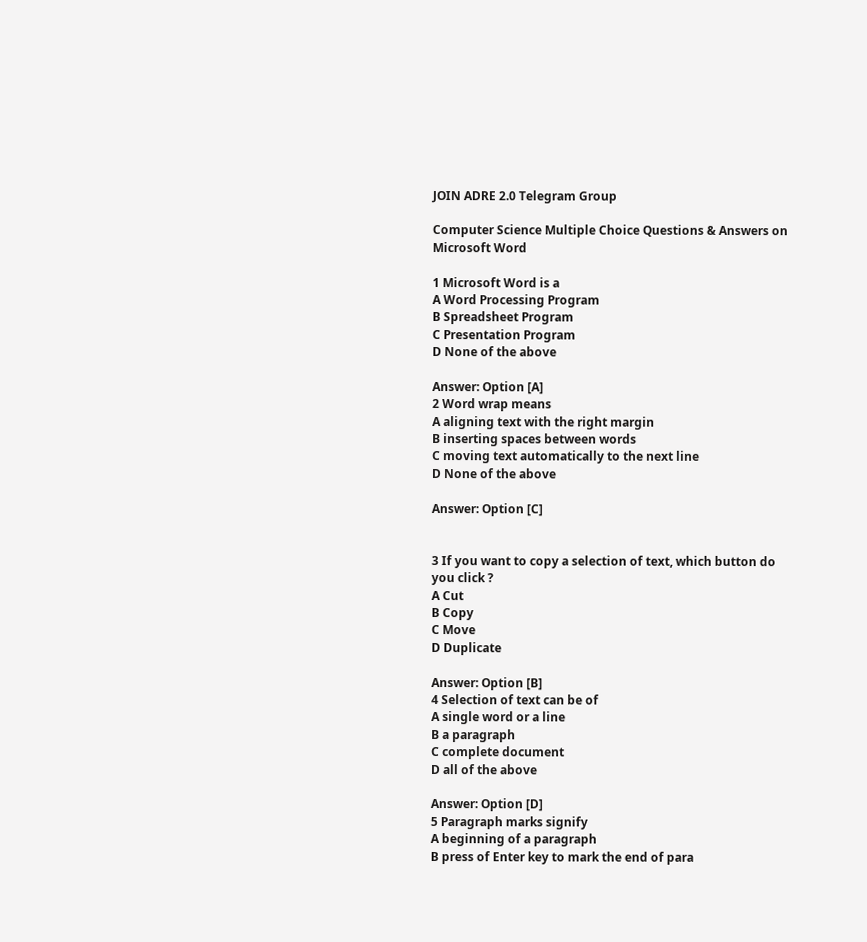JOIN ADRE 2.0 Telegram Group

Computer Science Multiple Choice Questions & Answers on Microsoft Word

1 Microsoft Word is a
A Word Processing Program
B Spreadsheet Program
C Presentation Program
D None of the above

Answer: Option [A]
2 Word wrap means
A aligning text with the right margin
B inserting spaces between words
C moving text automatically to the next line
D None of the above

Answer: Option [C]


3 If you want to copy a selection of text, which button do you click ?
A Cut
B Copy
C Move
D Duplicate

Answer: Option [B]
4 Selection of text can be of
A single word or a line
B a paragraph
C complete document
D all of the above

Answer: Option [D]
5 Paragraph marks signify
A beginning of a paragraph
B press of Enter key to mark the end of para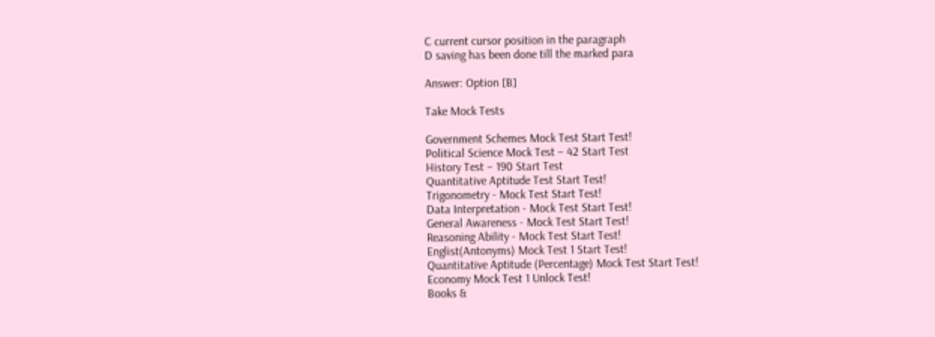C current cursor position in the paragraph
D saving has been done till the marked para

Answer: Option [B]

Take Mock Tests

Government Schemes Mock Test Start Test!
Political Science Mock Test – 42 Start Test
History Test – 190 Start Test
Quantitative Aptitude Test Start Test!
Trigonometry - Mock Test Start Test!
Data Interpretation - Mock Test Start Test!
General Awareness - Mock Test Start Test!
Reasoning Ability - Mock Test Start Test!
Englist(Antonyms) Mock Test 1 Start Test!
Quantitative Aptitude (Percentage) Mock Test Start Test!
Economy Mock Test 1 Unlock Test!
Books &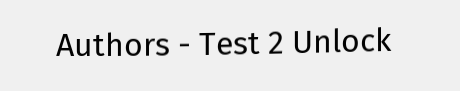Authors - Test 2 Unlock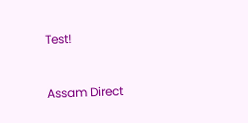Test!


Assam Direct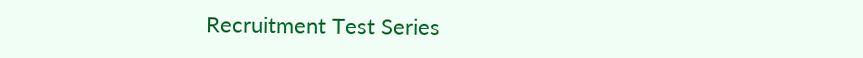Recruitment Test Series